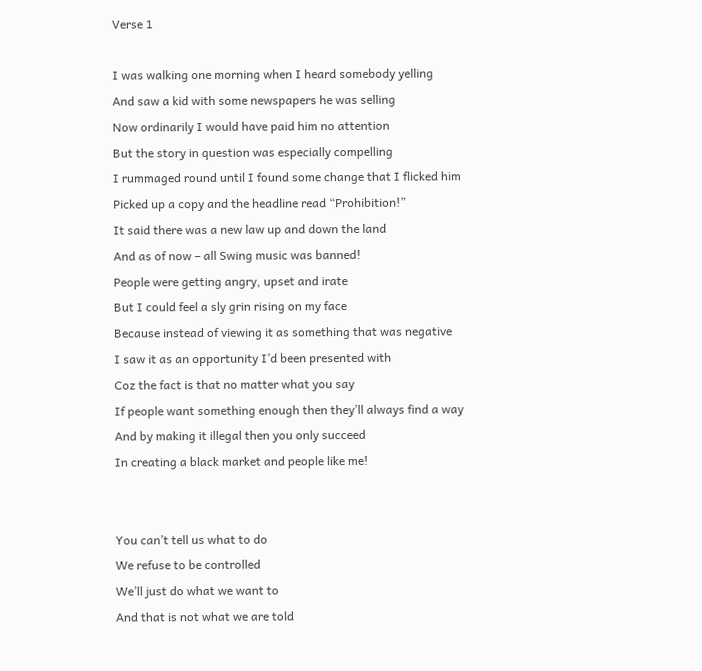Verse 1

I was walking one morning when I heard somebody yelling
And saw a kid with some newspapers he was selling
Now ordinarily I would have paid him no attention
But the story in question was especially compelling
I rummaged round until I found some change that I flicked him
Picked up a copy and the headline read “Prohibition!”
It said there was a new law up and down the land
And as of now – all Swing music was banned!
People were getting angry, upset and irate
But I could feel a sly grin rising on my face
Because instead of viewing it as something that was negative
I saw it as an opportunity I’d been presented with
Coz the fact is that no matter what you say
If people want something enough then they’ll always find a way
And by making it illegal then you only succeed
In creating a black market and people like me!


You can’t tell us what to do
We refuse to be controlled
We’ll just do what we want to
And that is not what we are told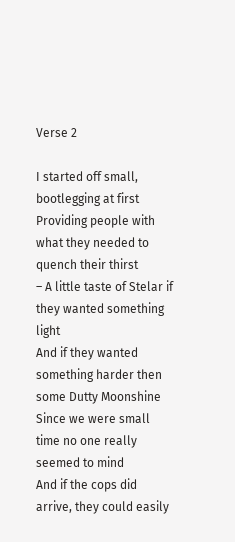Verse 2

I started off small, bootlegging at first
Providing people with what they needed to quench their thirst
– A little taste of Stelar if they wanted something light
And if they wanted something harder then some Dutty Moonshine
Since we were small time no one really seemed to mind
And if the cops did arrive, they could easily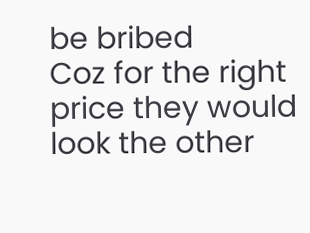be bribed
Coz for the right price they would look the other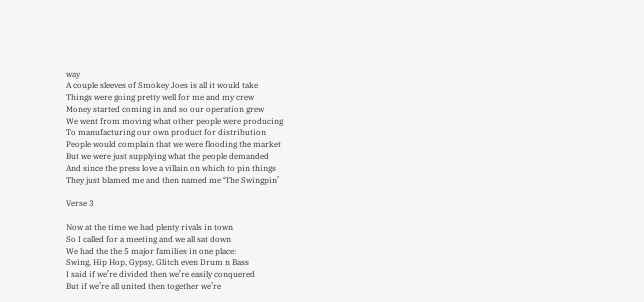way
A couple sleeves of Smokey Joes is all it would take
Things were going pretty well for me and my crew
Money started coming in and so our operation grew
We went from moving what other people were producing
To manufacturing our own product for distribution
People would complain that we were flooding the market
But we were just supplying what the people demanded
And since the press love a villain on which to pin things
They just blamed me and then named me ‘The Swingpin’

Verse 3

Now at the time we had plenty rivals in town
So I called for a meeting and we all sat down
We had the the 5 major families in one place:
Swing, Hip Hop, Gypsy, Glitch even Drum n Bass
I said if we’re divided then we’re easily conquered
But if we’re all united then together we’re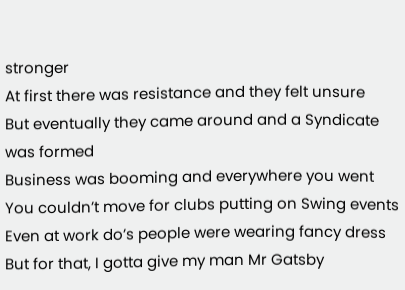stronger
At first there was resistance and they felt unsure
But eventually they came around and a Syndicate was formed
Business was booming and everywhere you went
You couldn’t move for clubs putting on Swing events
Even at work do’s people were wearing fancy dress
But for that, I gotta give my man Mr Gatsby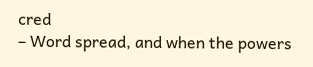cred
– Word spread, and when the powers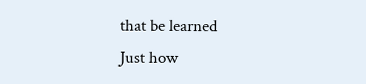that be learned
Just how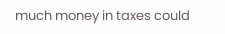much money in taxes could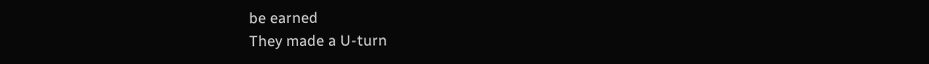be earned
They made a U-turn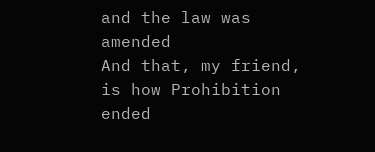and the law was amended
And that, my friend, is how Prohibition ended